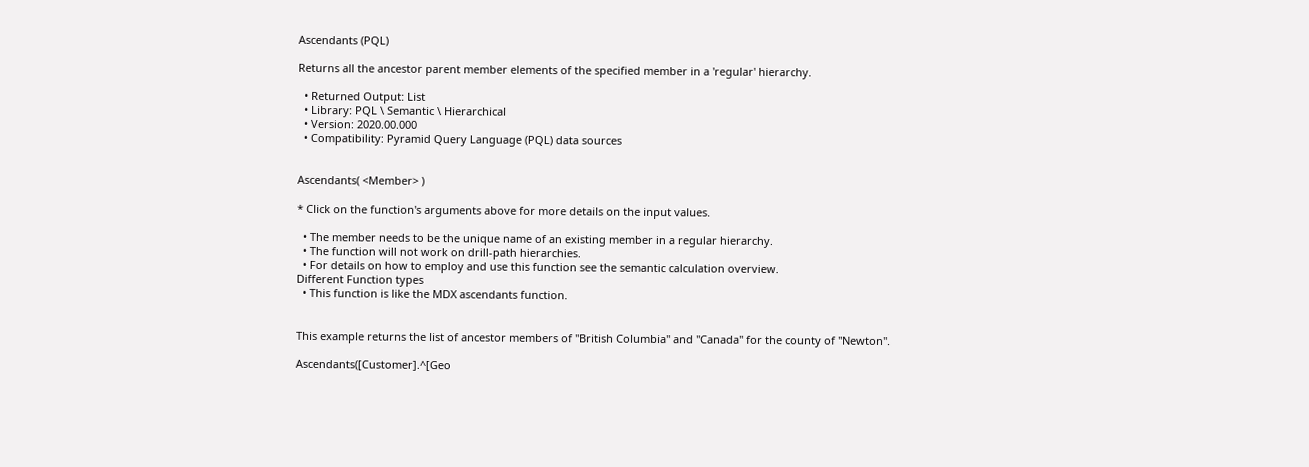Ascendants (PQL)

Returns all the ancestor parent member elements of the specified member in a 'regular' hierarchy.

  • Returned Output: List
  • Library: PQL \ Semantic \ Hierarchical
  • Version: 2020.00.000
  • Compatibility: Pyramid Query Language (PQL) data sources


Ascendants( <Member> )

* Click on the function's arguments above for more details on the input values.

  • The member needs to be the unique name of an existing member in a regular hierarchy.
  • The function will not work on drill-path hierarchies.
  • For details on how to employ and use this function see the semantic calculation overview.
Different Function types
  • This function is like the MDX ascendants function.


This example returns the list of ancestor members of "British Columbia" and "Canada" for the county of "Newton".

Ascendants([Customer].^[Geo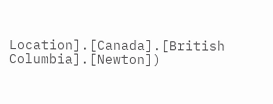Location].[Canada].[British Columbia].[Newton])